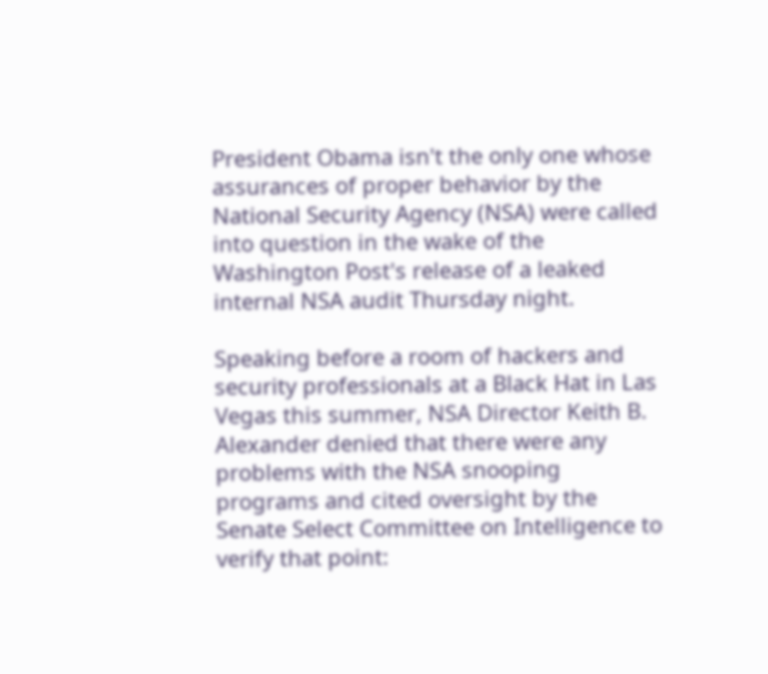President Obama isn't the only one whose assurances of proper behavior by the National Security Agency (NSA) were called into question in the wake of the Washington Post's release of a leaked internal NSA audit Thursday night.

Speaking before a room of hackers and security professionals at a Black Hat in Las Vegas this summer, NSA Director Keith B. Alexander denied that there were any problems with the NSA snooping programs and cited oversight by the Senate Select Committee on Intelligence to verify that point: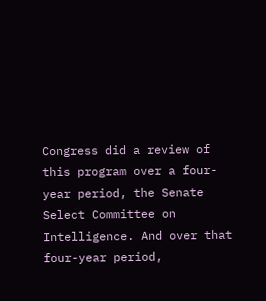Congress did a review of this program over a four-year period, the Senate Select Committee on Intelligence. And over that four-year period,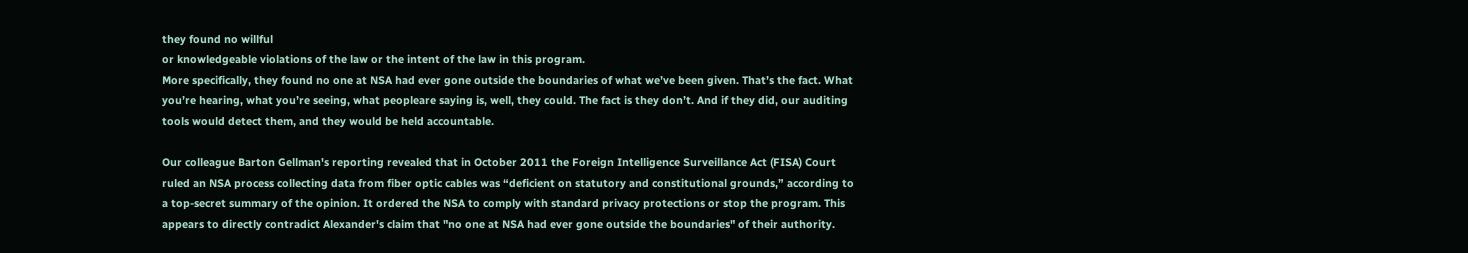they found no willful
or knowledgeable violations of the law or the intent of the law in this program.
More specifically, they found no one at NSA had ever gone outside the boundaries of what we’ve been given. That’s the fact. What you’re hearing, what you’re seeing, what peopleare saying is, well, they could. The fact is they don’t. And if they did, our auditing tools would detect them, and they would be held accountable.

Our colleague Barton Gellman's reporting revealed that in October 2011 the Foreign Intelligence Surveillance Act (FISA) Court ruled an NSA process collecting data from fiber optic cables was “deficient on statutory and constitutional grounds,” according to a top-secret summary of the opinion. It ordered the NSA to comply with standard privacy protections or stop the program. This appears to directly contradict Alexander's claim that "no one at NSA had ever gone outside the boundaries" of their authority.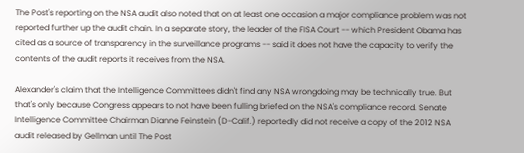The Post's reporting on the NSA audit also noted that on at least one occasion a major compliance problem was not reported further up the audit chain. In a separate story, the leader of the FISA Court -- which President Obama has cited as a source of transparency in the surveillance programs -- said it does not have the capacity to verify the contents of the audit reports it receives from the NSA.

Alexander's claim that the Intelligence Committees didn't find any NSA wrongdoing may be technically true. But that's only because Congress appears to not have been fulling briefed on the NSA's compliance record. Senate Intelligence Committee Chairman Dianne Feinstein (D-Calif.) reportedly did not receive a copy of the 2012 NSA audit released by Gellman until The Post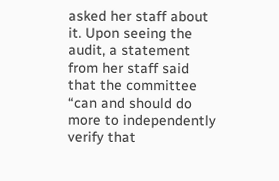asked her staff about it. Upon seeing the audit, a statement from her staff said that the committee “can and should do more to independently verify that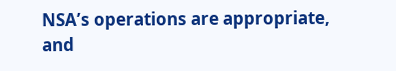NSA’s operations are appropriate, and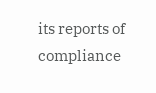its reports of compliance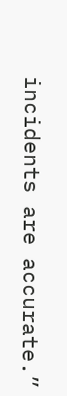incidents are accurate.”